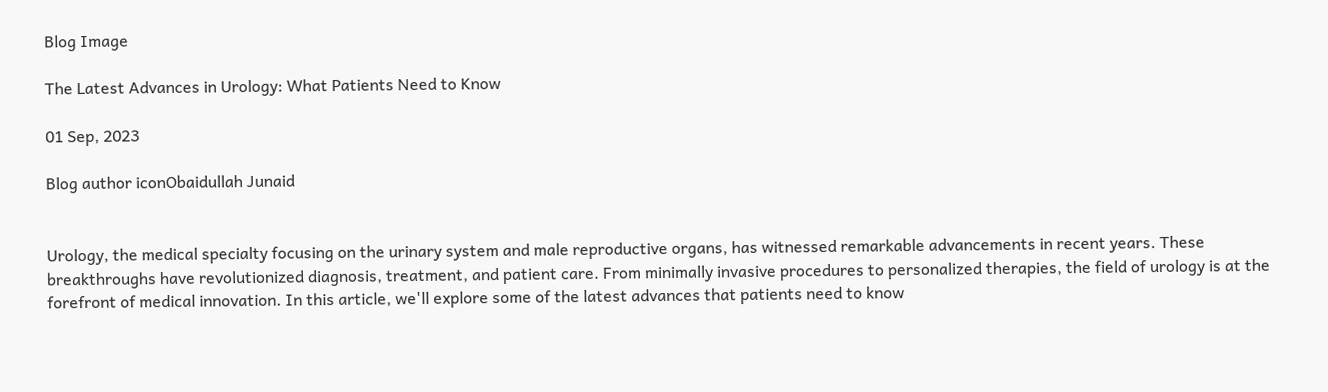Blog Image

The Latest Advances in Urology: What Patients Need to Know

01 Sep, 2023

Blog author iconObaidullah Junaid


Urology, the medical specialty focusing on the urinary system and male reproductive organs, has witnessed remarkable advancements in recent years. These breakthroughs have revolutionized diagnosis, treatment, and patient care. From minimally invasive procedures to personalized therapies, the field of urology is at the forefront of medical innovation. In this article, we'll explore some of the latest advances that patients need to know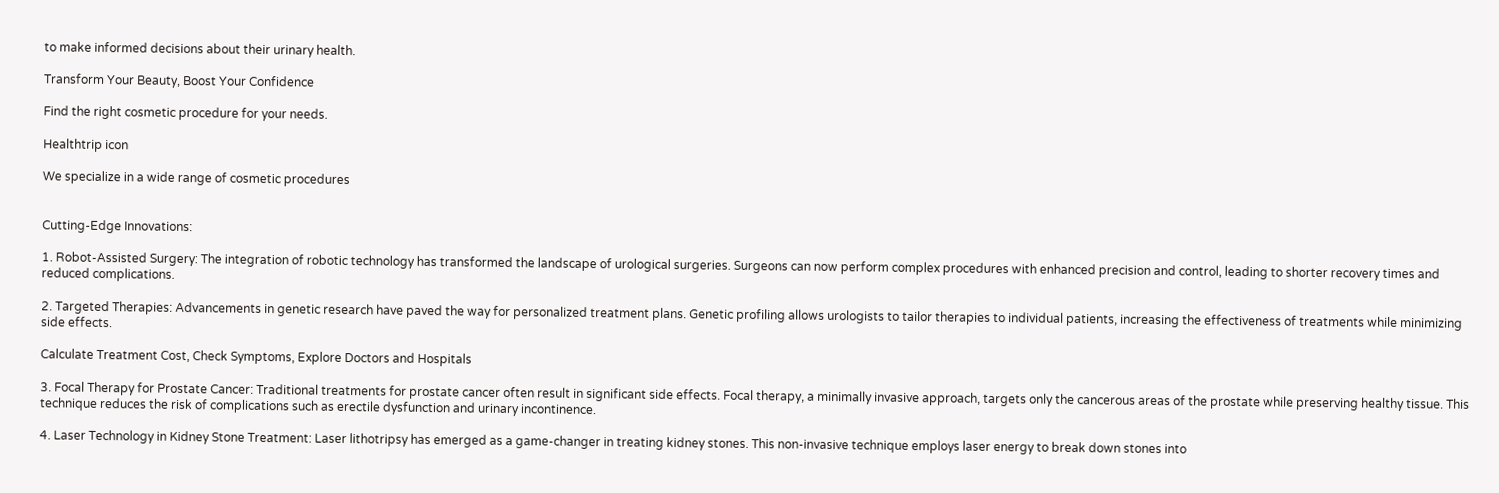to make informed decisions about their urinary health.

Transform Your Beauty, Boost Your Confidence

Find the right cosmetic procedure for your needs.

Healthtrip icon

We specialize in a wide range of cosmetic procedures


Cutting-Edge Innovations:

1. Robot-Assisted Surgery: The integration of robotic technology has transformed the landscape of urological surgeries. Surgeons can now perform complex procedures with enhanced precision and control, leading to shorter recovery times and reduced complications.

2. Targeted Therapies: Advancements in genetic research have paved the way for personalized treatment plans. Genetic profiling allows urologists to tailor therapies to individual patients, increasing the effectiveness of treatments while minimizing side effects.

Calculate Treatment Cost, Check Symptoms, Explore Doctors and Hospitals

3. Focal Therapy for Prostate Cancer: Traditional treatments for prostate cancer often result in significant side effects. Focal therapy, a minimally invasive approach, targets only the cancerous areas of the prostate while preserving healthy tissue. This technique reduces the risk of complications such as erectile dysfunction and urinary incontinence.

4. Laser Technology in Kidney Stone Treatment: Laser lithotripsy has emerged as a game-changer in treating kidney stones. This non-invasive technique employs laser energy to break down stones into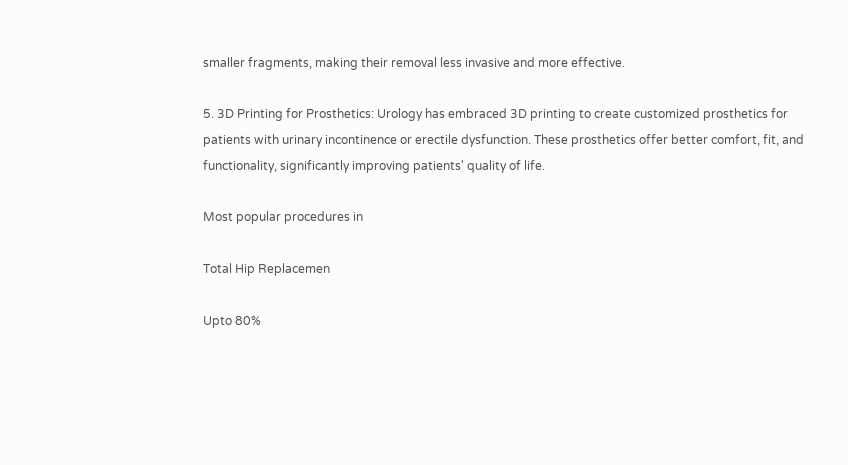smaller fragments, making their removal less invasive and more effective.

5. 3D Printing for Prosthetics: Urology has embraced 3D printing to create customized prosthetics for patients with urinary incontinence or erectile dysfunction. These prosthetics offer better comfort, fit, and functionality, significantly improving patients' quality of life.

Most popular procedures in

Total Hip Replacemen

Upto 80%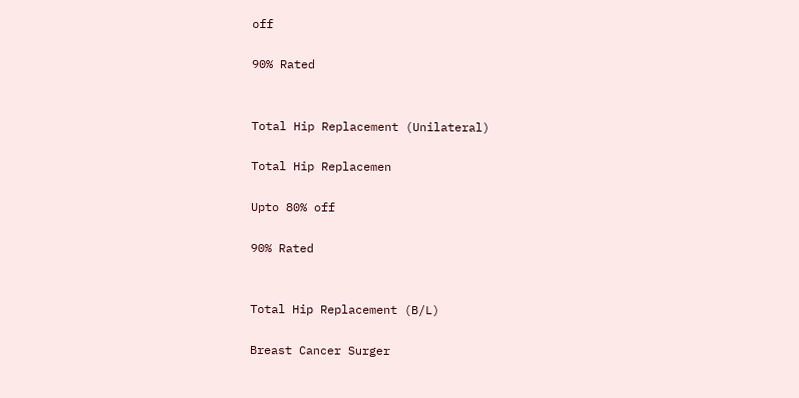off

90% Rated


Total Hip Replacement (Unilateral)

Total Hip Replacemen

Upto 80% off

90% Rated


Total Hip Replacement (B/L)

Breast Cancer Surger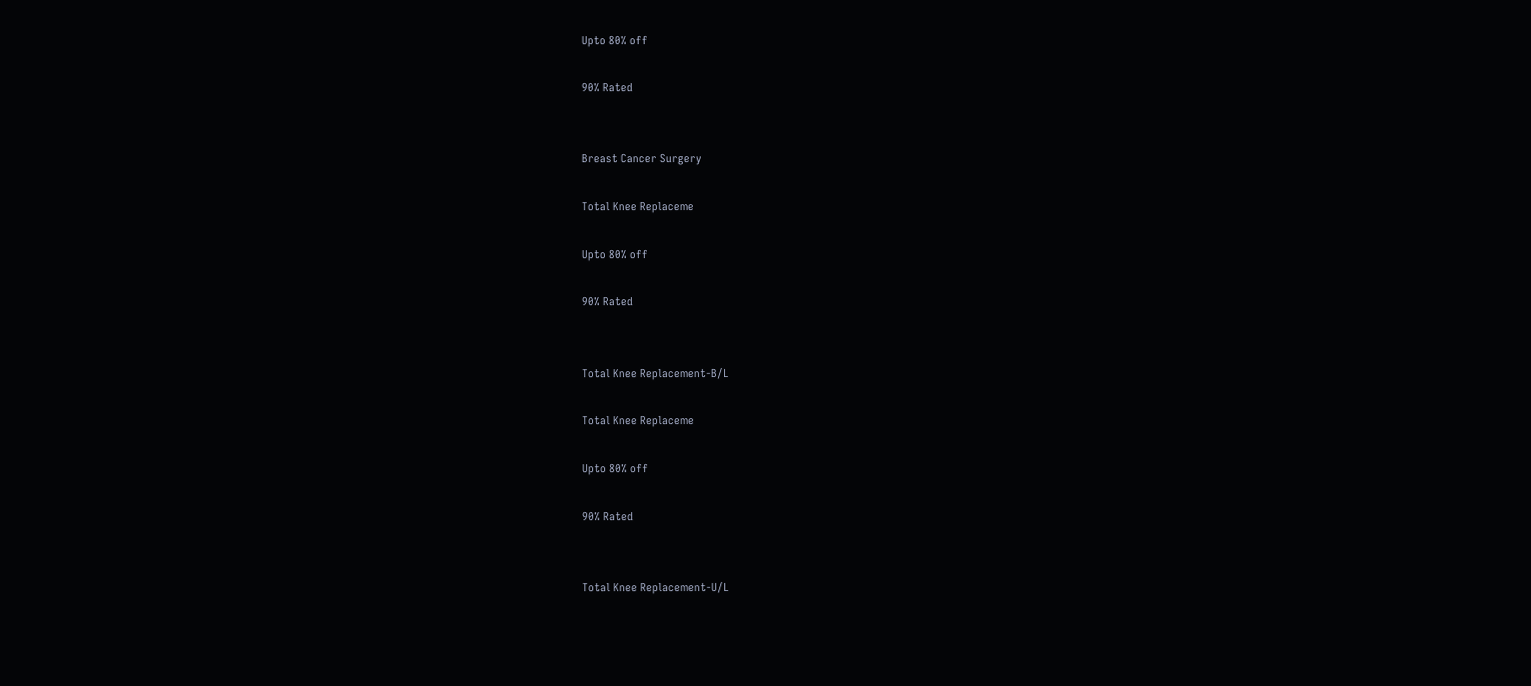Upto 80% off

90% Rated


Breast Cancer Surgery

Total Knee Replaceme

Upto 80% off

90% Rated


Total Knee Replacement-B/L

Total Knee Replaceme

Upto 80% off

90% Rated


Total Knee Replacement-U/L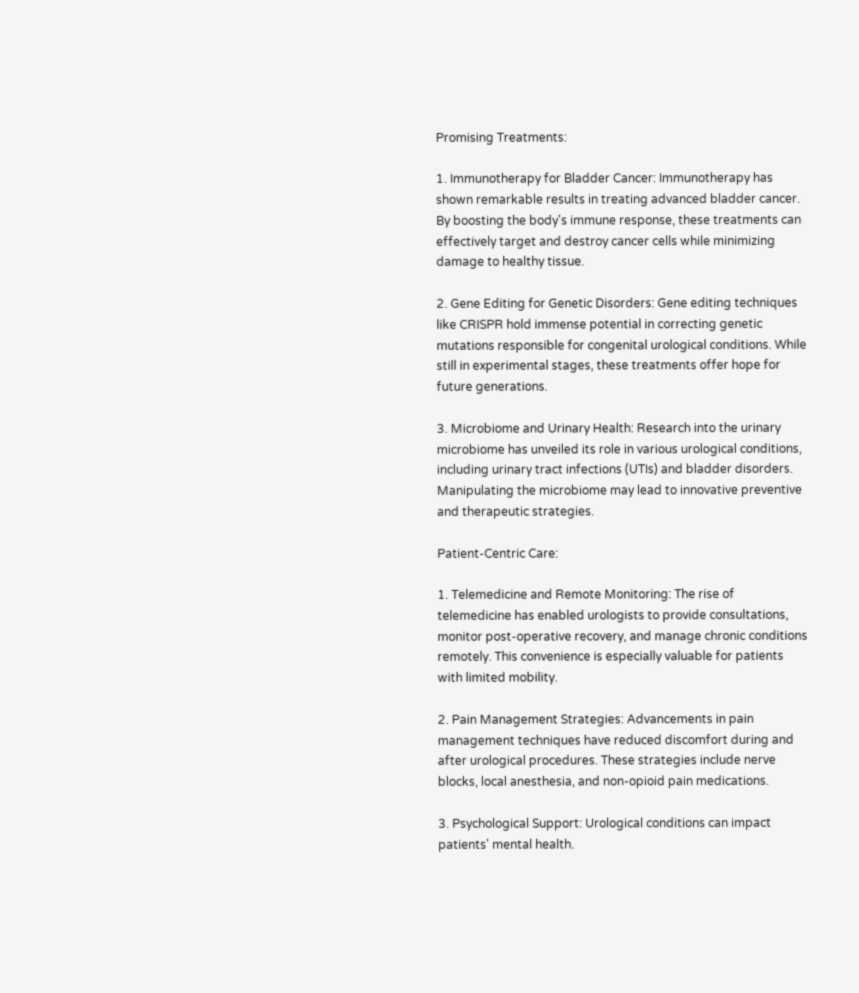Promising Treatments:

1. Immunotherapy for Bladder Cancer: Immunotherapy has shown remarkable results in treating advanced bladder cancer. By boosting the body's immune response, these treatments can effectively target and destroy cancer cells while minimizing damage to healthy tissue.

2. Gene Editing for Genetic Disorders: Gene editing techniques like CRISPR hold immense potential in correcting genetic mutations responsible for congenital urological conditions. While still in experimental stages, these treatments offer hope for future generations.

3. Microbiome and Urinary Health: Research into the urinary microbiome has unveiled its role in various urological conditions, including urinary tract infections (UTIs) and bladder disorders. Manipulating the microbiome may lead to innovative preventive and therapeutic strategies.

Patient-Centric Care:

1. Telemedicine and Remote Monitoring: The rise of telemedicine has enabled urologists to provide consultations, monitor post-operative recovery, and manage chronic conditions remotely. This convenience is especially valuable for patients with limited mobility.

2. Pain Management Strategies: Advancements in pain management techniques have reduced discomfort during and after urological procedures. These strategies include nerve blocks, local anesthesia, and non-opioid pain medications.

3. Psychological Support: Urological conditions can impact patients' mental health.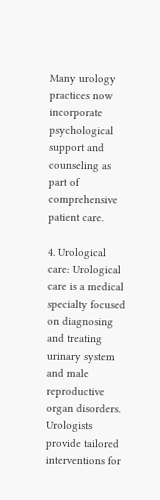Many urology practices now incorporate psychological support and counseling as part of comprehensive patient care.

4. Urological care: Urological care is a medical specialty focused on diagnosing and treating urinary system and male reproductive organ disorders. Urologists provide tailored interventions for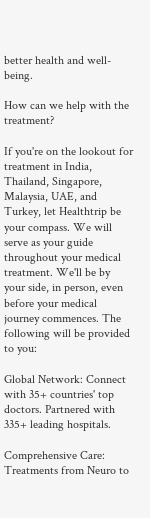better health and well-being.

How can we help with the treatment?

If you're on the lookout for treatment in India, Thailand, Singapore, Malaysia, UAE, and Turkey, let Healthtrip be your compass. We will serve as your guide throughout your medical treatment. We'll be by your side, in person, even before your medical journey commences. The following will be provided to you:

Global Network: Connect with 35+ countries' top doctors. Partnered with 335+ leading hospitals.

Comprehensive Care: Treatments from Neuro to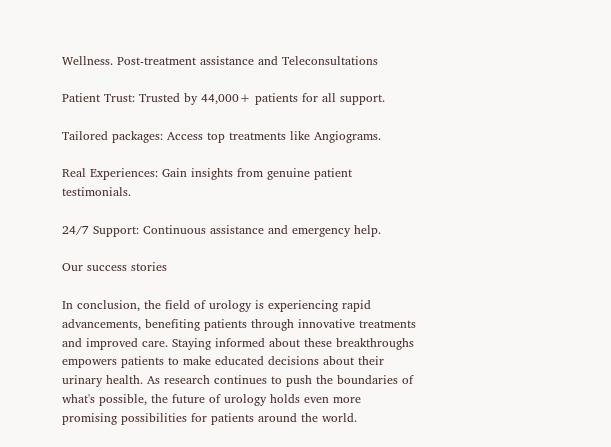Wellness. Post-treatment assistance and Teleconsultations

Patient Trust: Trusted by 44,000+ patients for all support.

Tailored packages: Access top treatments like Angiograms.

Real Experiences: Gain insights from genuine patient testimonials.

24/7 Support: Continuous assistance and emergency help.

Our success stories

In conclusion, the field of urology is experiencing rapid advancements, benefiting patients through innovative treatments and improved care. Staying informed about these breakthroughs empowers patients to make educated decisions about their urinary health. As research continues to push the boundaries of what's possible, the future of urology holds even more promising possibilities for patients around the world.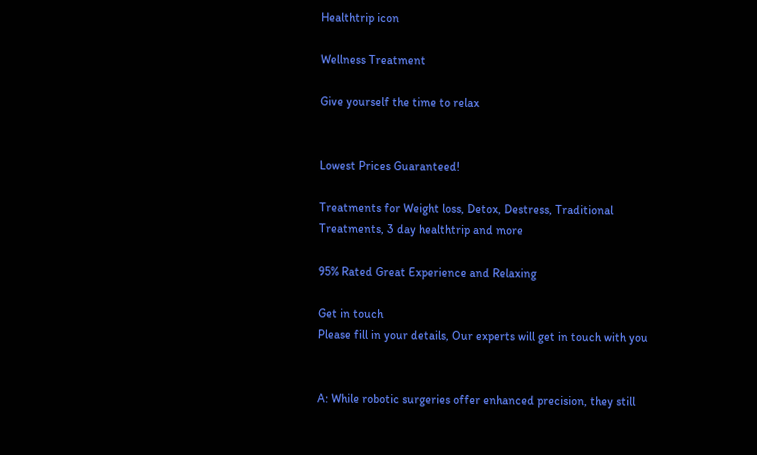Healthtrip icon

Wellness Treatment

Give yourself the time to relax


Lowest Prices Guaranteed!

Treatments for Weight loss, Detox, Destress, Traditional Treatments, 3 day healthtrip and more

95% Rated Great Experience and Relaxing

Get in touch
Please fill in your details, Our experts will get in touch with you


A: While robotic surgeries offer enhanced precision, they still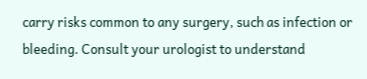carry risks common to any surgery, such as infection or bleeding. Consult your urologist to understand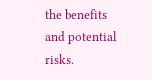the benefits and potential risks.